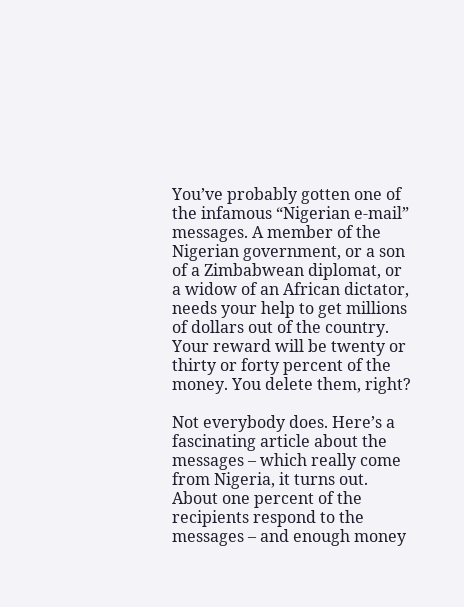You’ve probably gotten one of the infamous “Nigerian e-mail” messages. A member of the Nigerian government, or a son of a Zimbabwean diplomat, or a widow of an African dictator, needs your help to get millions of dollars out of the country. Your reward will be twenty or thirty or forty percent of the money. You delete them, right?

Not everybody does. Here’s a fascinating article about the messages – which really come from Nigeria, it turns out. About one percent of the recipients respond to the messages – and enough money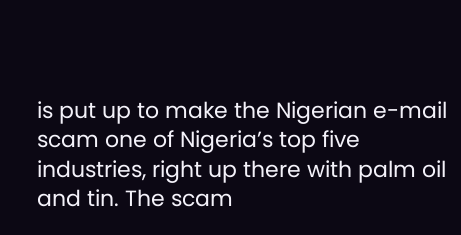is put up to make the Nigerian e-mail scam one of Nigeria’s top five industries, right up there with palm oil and tin. The scam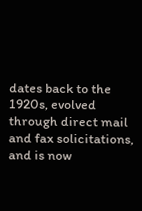dates back to the 1920s, evolved through direct mail and fax solicitations, and is now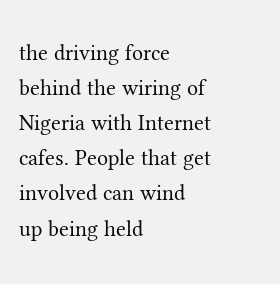the driving force behind the wiring of Nigeria with Internet cafes. People that get involved can wind up being held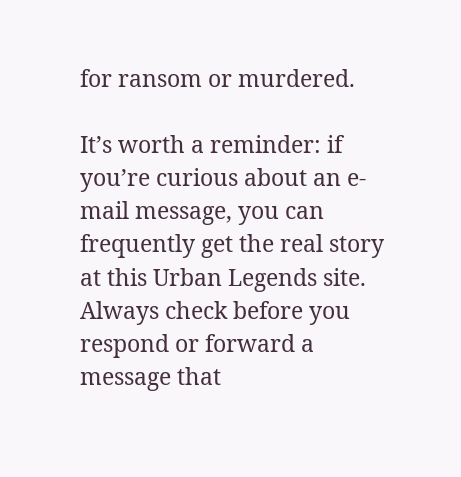for ransom or murdered.

It’s worth a reminder: if you’re curious about an e-mail message, you can frequently get the real story at this Urban Legends site. Always check before you respond or forward a message that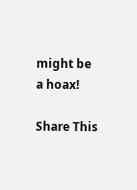might be a hoax!

Share This